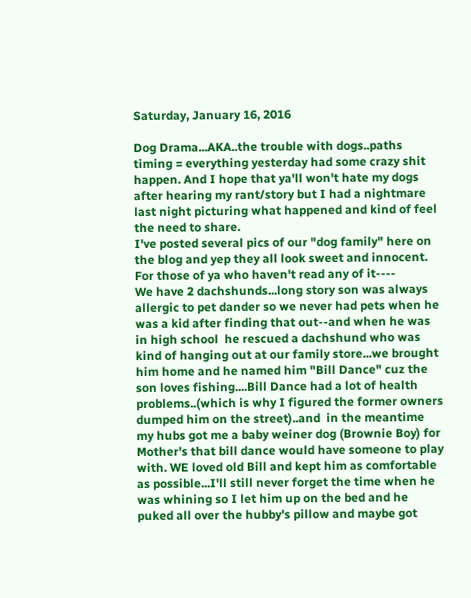Saturday, January 16, 2016

Dog Drama...AKA..the trouble with dogs..paths timing = everything yesterday had some crazy shit happen. And I hope that ya'll won't hate my dogs after hearing my rant/story but I had a nightmare last night picturing what happened and kind of feel the need to share.
I've posted several pics of our "dog family" here on the blog and yep they all look sweet and innocent. For those of ya who haven't read any of it----
We have 2 dachshunds...long story son was always allergic to pet dander so we never had pets when he was a kid after finding that out--and when he was in high school  he rescued a dachshund who was kind of hanging out at our family store...we brought him home and he named him "Bill Dance" cuz the son loves fishing....Bill Dance had a lot of health problems..(which is why I figured the former owners dumped him on the street)..and  in the meantime my hubs got me a baby weiner dog (Brownie Boy) for Mother's that bill dance would have someone to play with. WE loved old Bill and kept him as comfortable as possible...I'll still never forget the time when he was whining so I let him up on the bed and he puked all over the hubby's pillow and maybe got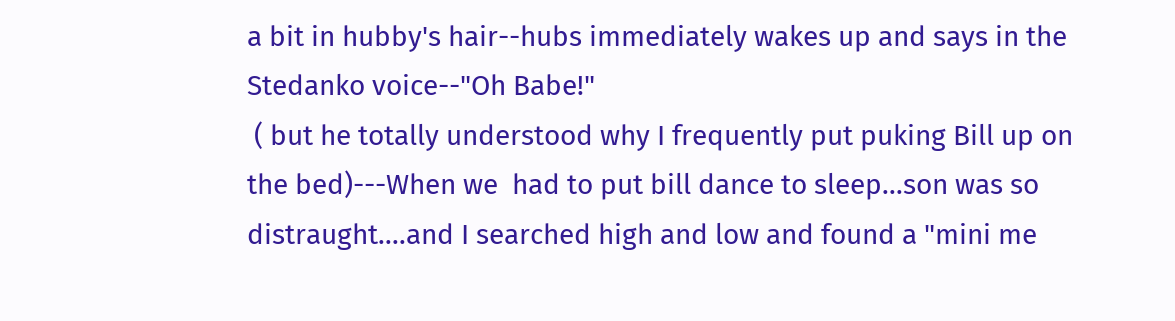a bit in hubby's hair--hubs immediately wakes up and says in the Stedanko voice--"Oh Babe!"
 ( but he totally understood why I frequently put puking Bill up on the bed)---When we  had to put bill dance to sleep...son was so distraught....and I searched high and low and found a "mini me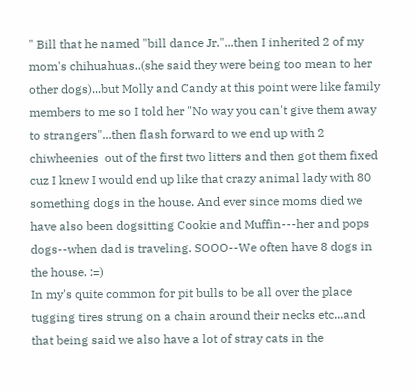" Bill that he named "bill dance Jr."...then I inherited 2 of my mom's chihuahuas..(she said they were being too mean to her other dogs)...but Molly and Candy at this point were like family members to me so I told her "No way you can't give them away to strangers"...then flash forward to we end up with 2 chiwheenies  out of the first two litters and then got them fixed cuz I knew I would end up like that crazy animal lady with 80 something dogs in the house. And ever since moms died we have also been dogsitting Cookie and Muffin---her and pops dogs--when dad is traveling. SOOO--We often have 8 dogs in the house. :=)
In my's quite common for pit bulls to be all over the place tugging tires strung on a chain around their necks etc...and that being said we also have a lot of stray cats in the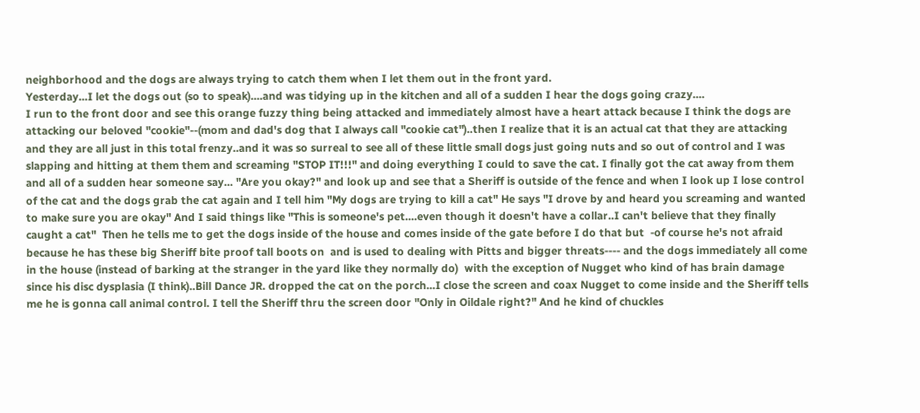neighborhood and the dogs are always trying to catch them when I let them out in the front yard.
Yesterday...I let the dogs out (so to speak)....and was tidying up in the kitchen and all of a sudden I hear the dogs going crazy....
I run to the front door and see this orange fuzzy thing being attacked and immediately almost have a heart attack because I think the dogs are attacking our beloved "cookie"--(mom and dad's dog that I always call "cookie cat")..then I realize that it is an actual cat that they are attacking and they are all just in this total frenzy..and it was so surreal to see all of these little small dogs just going nuts and so out of control and I was slapping and hitting at them them and screaming "STOP IT!!!" and doing everything I could to save the cat. I finally got the cat away from them and all of a sudden hear someone say... "Are you okay?" and look up and see that a Sheriff is outside of the fence and when I look up I lose control of the cat and the dogs grab the cat again and I tell him "My dogs are trying to kill a cat" He says "I drove by and heard you screaming and wanted to make sure you are okay" And I said things like "This is someone's pet....even though it doesn't have a collar..I can't believe that they finally caught a cat"  Then he tells me to get the dogs inside of the house and comes inside of the gate before I do that but  -of course he's not afraid because he has these big Sheriff bite proof tall boots on  and is used to dealing with Pitts and bigger threats---- and the dogs immediately all come in the house (instead of barking at the stranger in the yard like they normally do)  with the exception of Nugget who kind of has brain damage since his disc dysplasia (I think)..Bill Dance JR. dropped the cat on the porch...I close the screen and coax Nugget to come inside and the Sheriff tells me he is gonna call animal control. I tell the Sheriff thru the screen door "Only in Oildale right?" And he kind of chuckles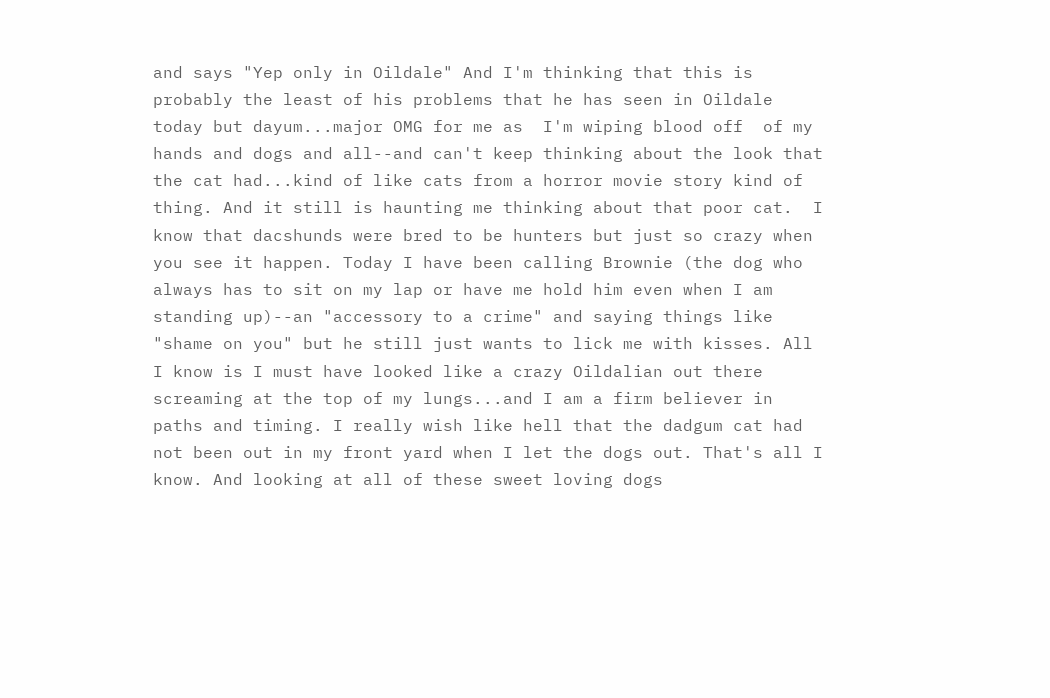and says "Yep only in Oildale" And I'm thinking that this is probably the least of his problems that he has seen in Oildale today but dayum...major OMG for me as  I'm wiping blood off  of my hands and dogs and all--and can't keep thinking about the look that the cat had...kind of like cats from a horror movie story kind of thing. And it still is haunting me thinking about that poor cat.  I know that dacshunds were bred to be hunters but just so crazy when you see it happen. Today I have been calling Brownie (the dog who always has to sit on my lap or have me hold him even when I am standing up)--an "accessory to a crime" and saying things like "shame on you" but he still just wants to lick me with kisses. All I know is I must have looked like a crazy Oildalian out there screaming at the top of my lungs...and I am a firm believer in paths and timing. I really wish like hell that the dadgum cat had not been out in my front yard when I let the dogs out. That's all I know. And looking at all of these sweet loving dogs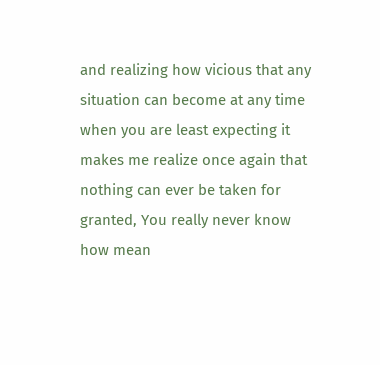and realizing how vicious that any situation can become at any time when you are least expecting it makes me realize once again that nothing can ever be taken for granted, You really never know how mean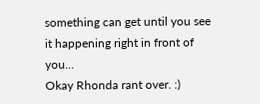something can get until you see it happening right in front of you...
Okay Rhonda rant over. :)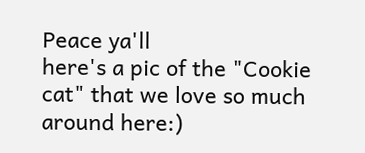Peace ya'll
here's a pic of the "Cookie cat" that we love so much around here:)